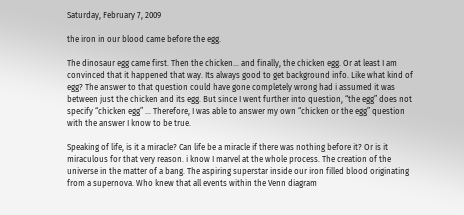Saturday, February 7, 2009

the iron in our blood came before the egg.

The dinosaur egg came first. Then the chicken… and finally, the chicken egg. Or at least I am convinced that it happened that way. Its always good to get background info. Like what kind of egg? The answer to that question could have gone completely wrong had i assumed it was between just the chicken and its egg. But since I went further into question, “the egg” does not specify “chicken egg” … Therefore, I was able to answer my own “chicken or the egg” question with the answer I know to be true.

Speaking of life, is it a miracle? Can life be a miracle if there was nothing before it? Or is it miraculous for that very reason. i know I marvel at the whole process. The creation of the universe in the matter of a bang. The aspiring superstar inside our iron filled blood originating from a supernova. Who knew that all events within the Venn diagram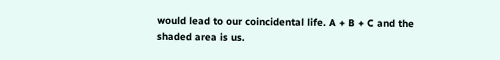would lead to our coincidental life. A + B + C and the shaded area is us.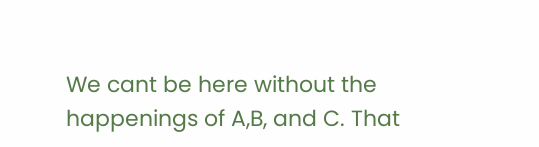We cant be here without the happenings of A,B, and C. That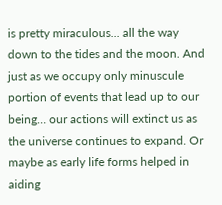is pretty miraculous... all the way down to the tides and the moon. And just as we occupy only minuscule portion of events that lead up to our being… our actions will extinct us as the universe continues to expand. Or maybe as early life forms helped in aiding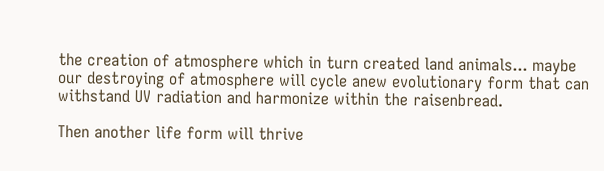the creation of atmosphere which in turn created land animals... maybe our destroying of atmosphere will cycle anew evolutionary form that can withstand UV radiation and harmonize within the raisenbread.

Then another life form will thrive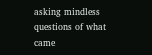asking mindless questions of what came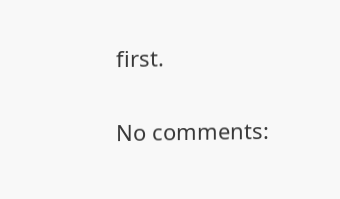first.

No comments: